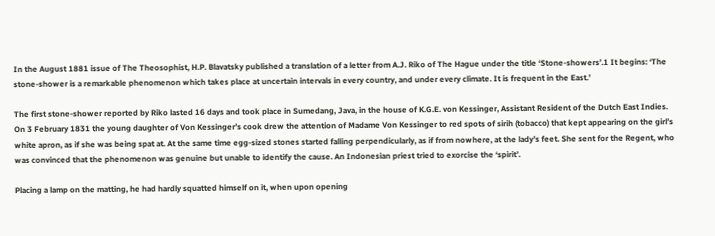In the August 1881 issue of The Theosophist, H.P. Blavatsky published a translation of a letter from A.J. Riko of The Hague under the title ‘Stone-showers’.1 It begins: ‘The stone-shower is a remarkable phenomenon which takes place at uncertain intervals in every country, and under every climate. It is frequent in the East.’

The first stone-shower reported by Riko lasted 16 days and took place in Sumedang, Java, in the house of K.G.E. von Kessinger, Assistant Resident of the Dutch East Indies. On 3 February 1831 the young daughter of Von Kessinger’s cook drew the attention of Madame Von Kessinger to red spots of sirih (tobacco) that kept appearing on the girl’s white apron, as if she was being spat at. At the same time egg-sized stones started falling perpendicularly, as if from nowhere, at the lady’s feet. She sent for the Regent, who was convinced that the phenomenon was genuine but unable to identify the cause. An Indonesian priest tried to exorcise the ‘spirit’.

Placing a lamp on the matting, he had hardly squatted himself on it, when upon opening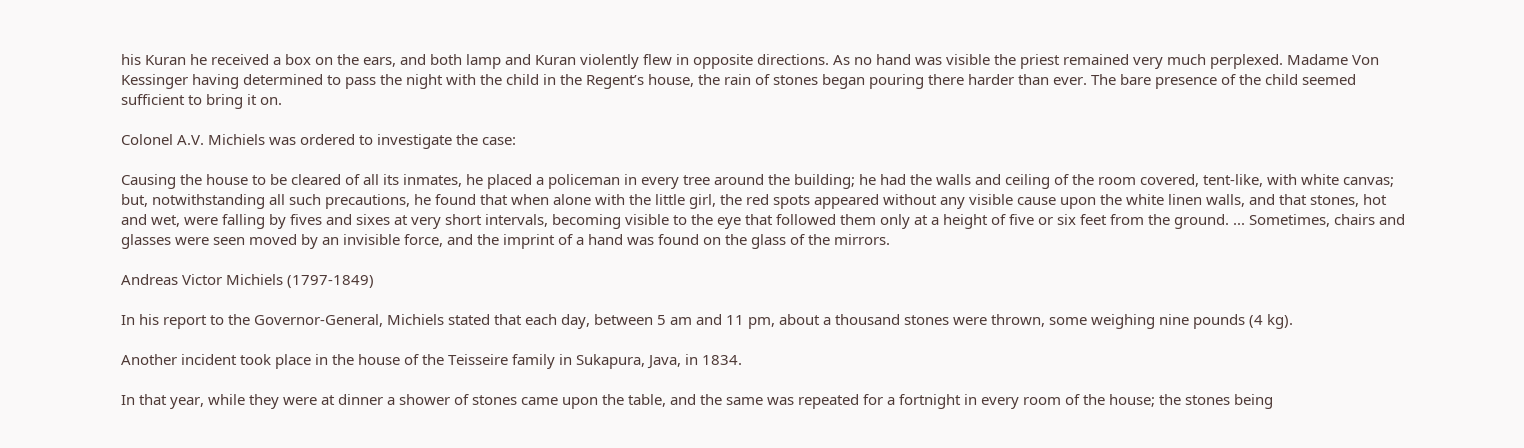his Kuran he received a box on the ears, and both lamp and Kuran violently flew in opposite directions. As no hand was visible the priest remained very much perplexed. Madame Von Kessinger having determined to pass the night with the child in the Regent’s house, the rain of stones began pouring there harder than ever. The bare presence of the child seemed sufficient to bring it on.

Colonel A.V. Michiels was ordered to investigate the case:

Causing the house to be cleared of all its inmates, he placed a policeman in every tree around the building; he had the walls and ceiling of the room covered, tent-like, with white canvas; but, notwithstanding all such precautions, he found that when alone with the little girl, the red spots appeared without any visible cause upon the white linen walls, and that stones, hot and wet, were falling by fives and sixes at very short intervals, becoming visible to the eye that followed them only at a height of five or six feet from the ground. ... Sometimes, chairs and glasses were seen moved by an invisible force, and the imprint of a hand was found on the glass of the mirrors.

Andreas Victor Michiels (1797-1849)

In his report to the Governor-General, Michiels stated that each day, between 5 am and 11 pm, about a thousand stones were thrown, some weighing nine pounds (4 kg).

Another incident took place in the house of the Teisseire family in Sukapura, Java, in 1834.

In that year, while they were at dinner a shower of stones came upon the table, and the same was repeated for a fortnight in every room of the house; the stones being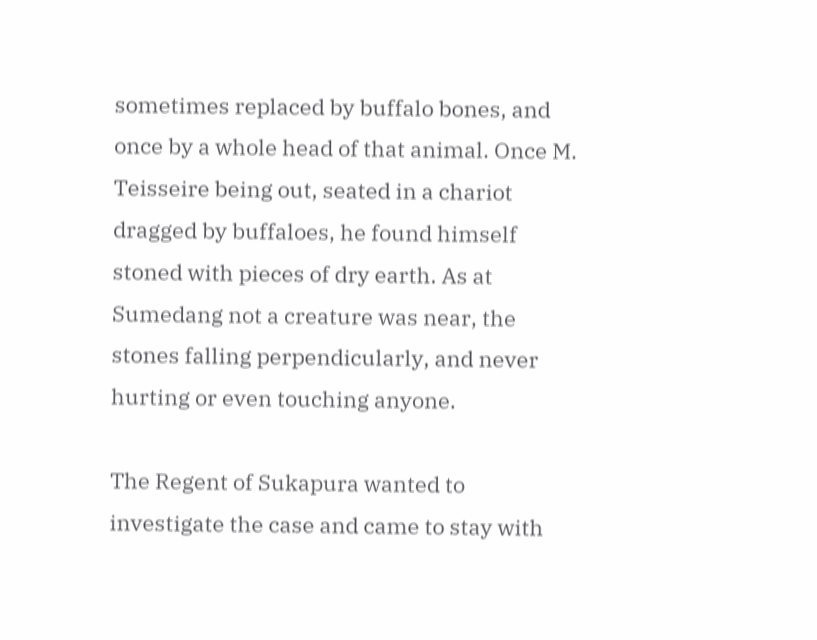sometimes replaced by buffalo bones, and once by a whole head of that animal. Once M. Teisseire being out, seated in a chariot dragged by buffaloes, he found himself stoned with pieces of dry earth. As at Sumedang not a creature was near, the stones falling perpendicularly, and never hurting or even touching anyone.

The Regent of Sukapura wanted to investigate the case and came to stay with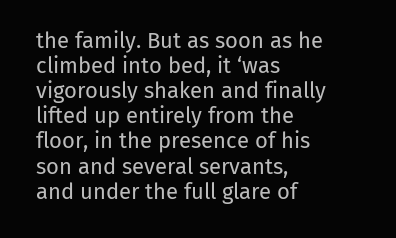the family. But as soon as he climbed into bed, it ‘was vigorously shaken and finally lifted up entirely from the floor, in the presence of his son and several servants, and under the full glare of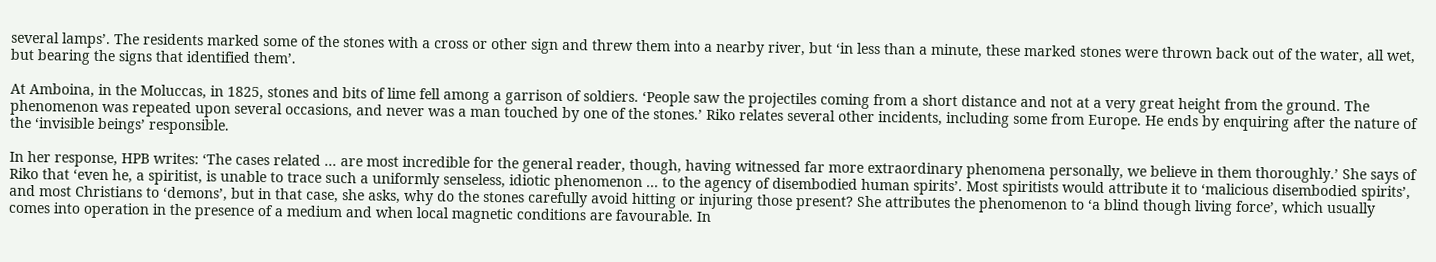several lamps’. The residents marked some of the stones with a cross or other sign and threw them into a nearby river, but ‘in less than a minute, these marked stones were thrown back out of the water, all wet, but bearing the signs that identified them’.

At Amboina, in the Moluccas, in 1825, stones and bits of lime fell among a garrison of soldiers. ‘People saw the projectiles coming from a short distance and not at a very great height from the ground. The phenomenon was repeated upon several occasions, and never was a man touched by one of the stones.’ Riko relates several other incidents, including some from Europe. He ends by enquiring after the nature of the ‘invisible beings’ responsible.

In her response, HPB writes: ‘The cases related ... are most incredible for the general reader, though, having witnessed far more extraordinary phenomena personally, we believe in them thoroughly.’ She says of Riko that ‘even he, a spiritist, is unable to trace such a uniformly senseless, idiotic phenomenon ... to the agency of disembodied human spirits’. Most spiritists would attribute it to ‘malicious disembodied spirits’, and most Christians to ‘demons’, but in that case, she asks, why do the stones carefully avoid hitting or injuring those present? She attributes the phenomenon to ‘a blind though living force’, which usually comes into operation in the presence of a medium and when local magnetic conditions are favourable. In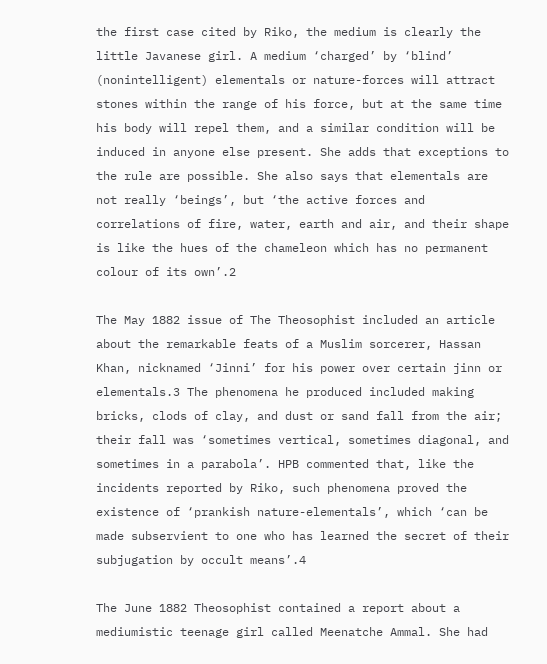the first case cited by Riko, the medium is clearly the little Javanese girl. A medium ‘charged’ by ‘blind’ (nonintelligent) elementals or nature-forces will attract stones within the range of his force, but at the same time his body will repel them, and a similar condition will be induced in anyone else present. She adds that exceptions to the rule are possible. She also says that elementals are not really ‘beings’, but ‘the active forces and correlations of fire, water, earth and air, and their shape is like the hues of the chameleon which has no permanent colour of its own’.2

The May 1882 issue of The Theosophist included an article about the remarkable feats of a Muslim sorcerer, Hassan Khan, nicknamed ‘Jinni’ for his power over certain jinn or elementals.3 The phenomena he produced included making bricks, clods of clay, and dust or sand fall from the air; their fall was ‘sometimes vertical, sometimes diagonal, and sometimes in a parabola’. HPB commented that, like the incidents reported by Riko, such phenomena proved the existence of ‘prankish nature-elementals’, which ‘can be made subservient to one who has learned the secret of their subjugation by occult means’.4

The June 1882 Theosophist contained a report about a mediumistic teenage girl called Meenatche Ammal. She had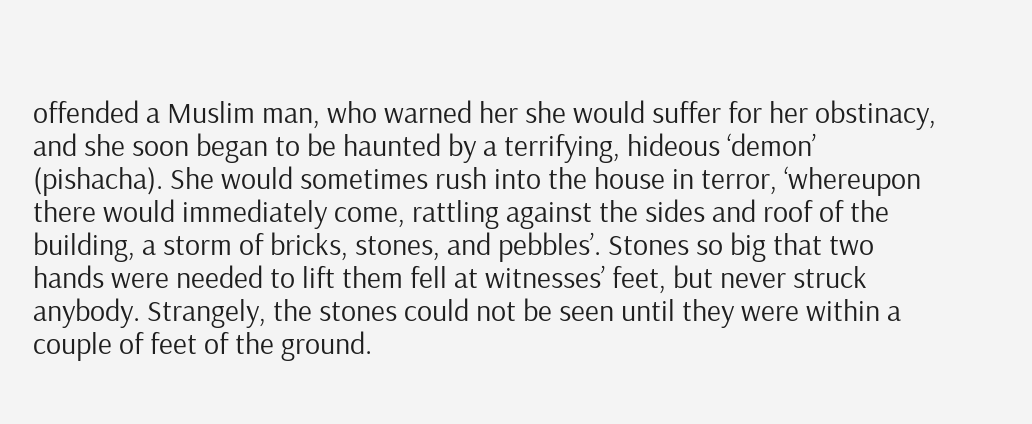offended a Muslim man, who warned her she would suffer for her obstinacy, and she soon began to be haunted by a terrifying, hideous ‘demon’ (pishacha). She would sometimes rush into the house in terror, ‘whereupon there would immediately come, rattling against the sides and roof of the building, a storm of bricks, stones, and pebbles’. Stones so big that two hands were needed to lift them fell at witnesses’ feet, but never struck anybody. Strangely, the stones could not be seen until they were within a couple of feet of the ground.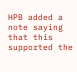HPB added a note saying that this supported the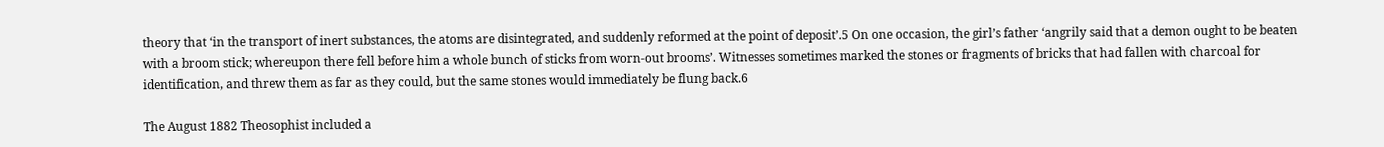theory that ‘in the transport of inert substances, the atoms are disintegrated, and suddenly reformed at the point of deposit’.5 On one occasion, the girl’s father ‘angrily said that a demon ought to be beaten with a broom stick; whereupon there fell before him a whole bunch of sticks from worn-out brooms’. Witnesses sometimes marked the stones or fragments of bricks that had fallen with charcoal for identification, and threw them as far as they could, but the same stones would immediately be flung back.6

The August 1882 Theosophist included a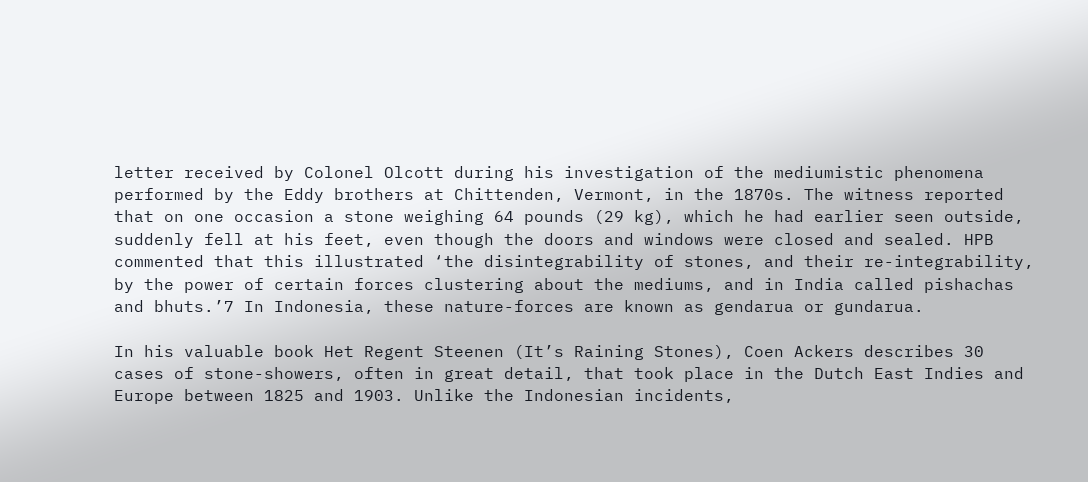letter received by Colonel Olcott during his investigation of the mediumistic phenomena performed by the Eddy brothers at Chittenden, Vermont, in the 1870s. The witness reported that on one occasion a stone weighing 64 pounds (29 kg), which he had earlier seen outside, suddenly fell at his feet, even though the doors and windows were closed and sealed. HPB commented that this illustrated ‘the disintegrability of stones, and their re-integrability, by the power of certain forces clustering about the mediums, and in India called pishachas and bhuts.’7 In Indonesia, these nature-forces are known as gendarua or gundarua.

In his valuable book Het Regent Steenen (It’s Raining Stones), Coen Ackers describes 30 cases of stone-showers, often in great detail, that took place in the Dutch East Indies and Europe between 1825 and 1903. Unlike the Indonesian incidents,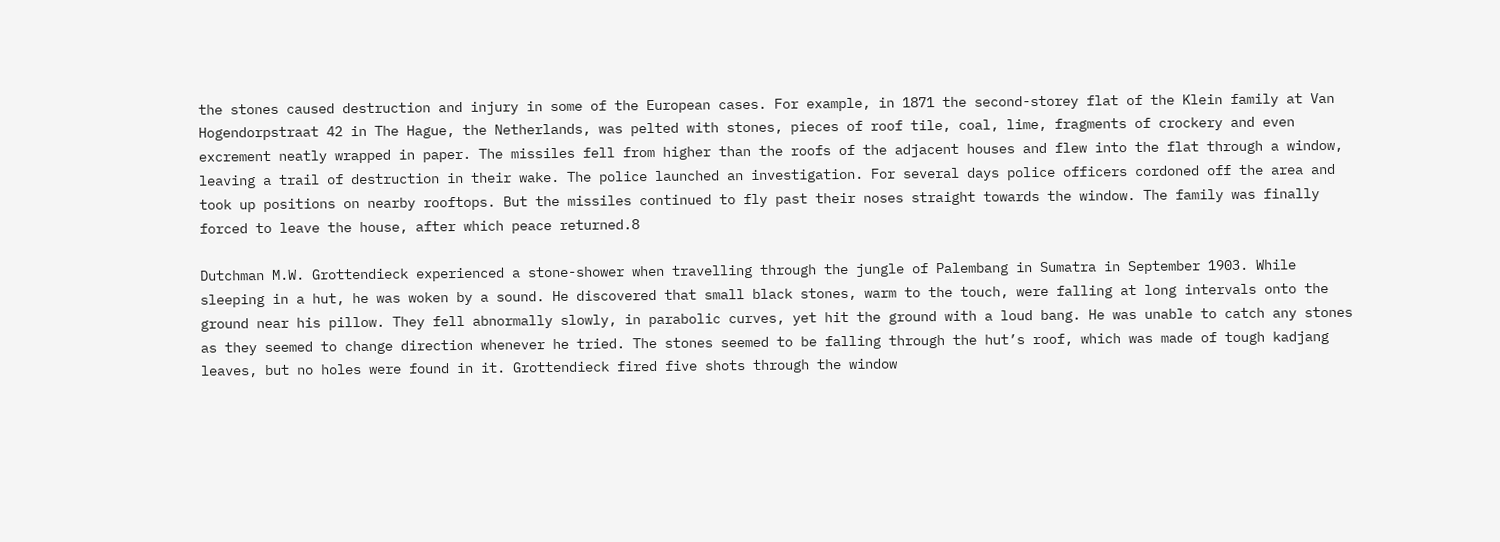the stones caused destruction and injury in some of the European cases. For example, in 1871 the second-storey flat of the Klein family at Van Hogendorpstraat 42 in The Hague, the Netherlands, was pelted with stones, pieces of roof tile, coal, lime, fragments of crockery and even excrement neatly wrapped in paper. The missiles fell from higher than the roofs of the adjacent houses and flew into the flat through a window, leaving a trail of destruction in their wake. The police launched an investigation. For several days police officers cordoned off the area and took up positions on nearby rooftops. But the missiles continued to fly past their noses straight towards the window. The family was finally forced to leave the house, after which peace returned.8

Dutchman M.W. Grottendieck experienced a stone-shower when travelling through the jungle of Palembang in Sumatra in September 1903. While sleeping in a hut, he was woken by a sound. He discovered that small black stones, warm to the touch, were falling at long intervals onto the ground near his pillow. They fell abnormally slowly, in parabolic curves, yet hit the ground with a loud bang. He was unable to catch any stones as they seemed to change direction whenever he tried. The stones seemed to be falling through the hut’s roof, which was made of tough kadjang leaves, but no holes were found in it. Grottendieck fired five shots through the window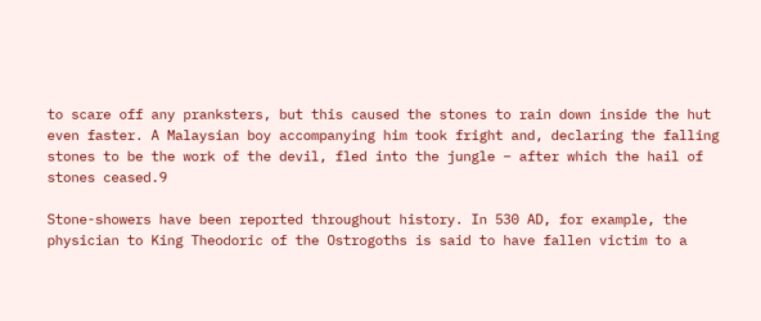to scare off any pranksters, but this caused the stones to rain down inside the hut even faster. A Malaysian boy accompanying him took fright and, declaring the falling stones to be the work of the devil, fled into the jungle – after which the hail of stones ceased.9

Stone-showers have been reported throughout history. In 530 AD, for example, the physician to King Theodoric of the Ostrogoths is said to have fallen victim to a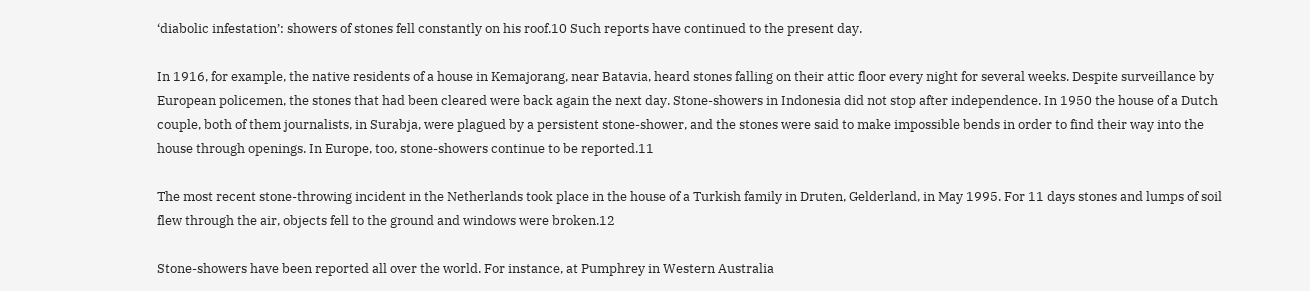‘diabolic infestation’: showers of stones fell constantly on his roof.10 Such reports have continued to the present day.

In 1916, for example, the native residents of a house in Kemajorang, near Batavia, heard stones falling on their attic floor every night for several weeks. Despite surveillance by European policemen, the stones that had been cleared were back again the next day. Stone-showers in Indonesia did not stop after independence. In 1950 the house of a Dutch couple, both of them journalists, in Surabja, were plagued by a persistent stone-shower, and the stones were said to make impossible bends in order to find their way into the house through openings. In Europe, too, stone-showers continue to be reported.11

The most recent stone-throwing incident in the Netherlands took place in the house of a Turkish family in Druten, Gelderland, in May 1995. For 11 days stones and lumps of soil flew through the air, objects fell to the ground and windows were broken.12

Stone-showers have been reported all over the world. For instance, at Pumphrey in Western Australia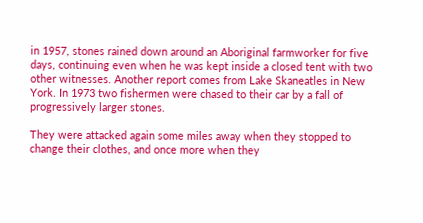in 1957, stones rained down around an Aboriginal farmworker for five days, continuing even when he was kept inside a closed tent with two other witnesses. Another report comes from Lake Skaneatles in New York. In 1973 two fishermen were chased to their car by a fall of progressively larger stones.

They were attacked again some miles away when they stopped to change their clothes, and once more when they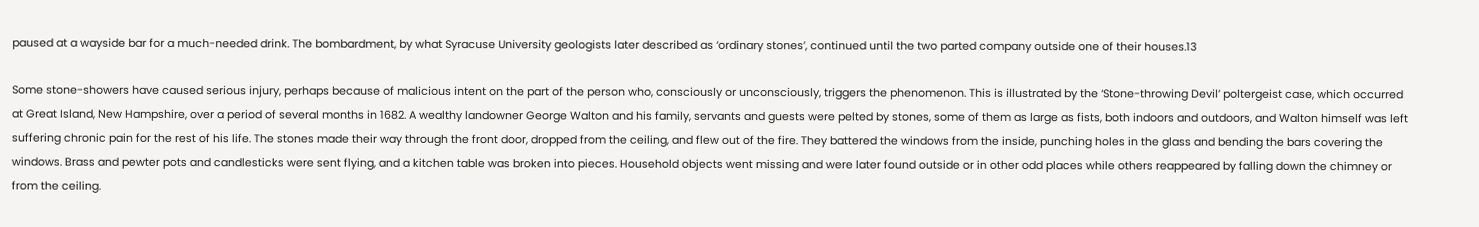paused at a wayside bar for a much-needed drink. The bombardment, by what Syracuse University geologists later described as ‘ordinary stones’, continued until the two parted company outside one of their houses.13

Some stone-showers have caused serious injury, perhaps because of malicious intent on the part of the person who, consciously or unconsciously, triggers the phenomenon. This is illustrated by the ‘Stone-throwing Devil’ poltergeist case, which occurred at Great Island, New Hampshire, over a period of several months in 1682. A wealthy landowner George Walton and his family, servants and guests were pelted by stones, some of them as large as fists, both indoors and outdoors, and Walton himself was left suffering chronic pain for the rest of his life. The stones made their way through the front door, dropped from the ceiling, and flew out of the fire. They battered the windows from the inside, punching holes in the glass and bending the bars covering the windows. Brass and pewter pots and candlesticks were sent flying, and a kitchen table was broken into pieces. Household objects went missing and were later found outside or in other odd places while others reappeared by falling down the chimney or from the ceiling.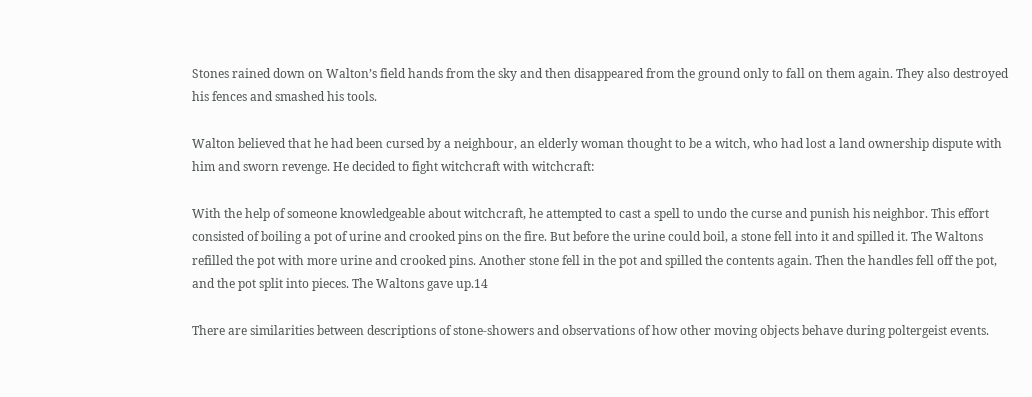Stones rained down on Walton’s field hands from the sky and then disappeared from the ground only to fall on them again. They also destroyed his fences and smashed his tools.

Walton believed that he had been cursed by a neighbour, an elderly woman thought to be a witch, who had lost a land ownership dispute with him and sworn revenge. He decided to fight witchcraft with witchcraft:

With the help of someone knowledgeable about witchcraft, he attempted to cast a spell to undo the curse and punish his neighbor. This effort consisted of boiling a pot of urine and crooked pins on the fire. But before the urine could boil, a stone fell into it and spilled it. The Waltons refilled the pot with more urine and crooked pins. Another stone fell in the pot and spilled the contents again. Then the handles fell off the pot, and the pot split into pieces. The Waltons gave up.14

There are similarities between descriptions of stone-showers and observations of how other moving objects behave during poltergeist events.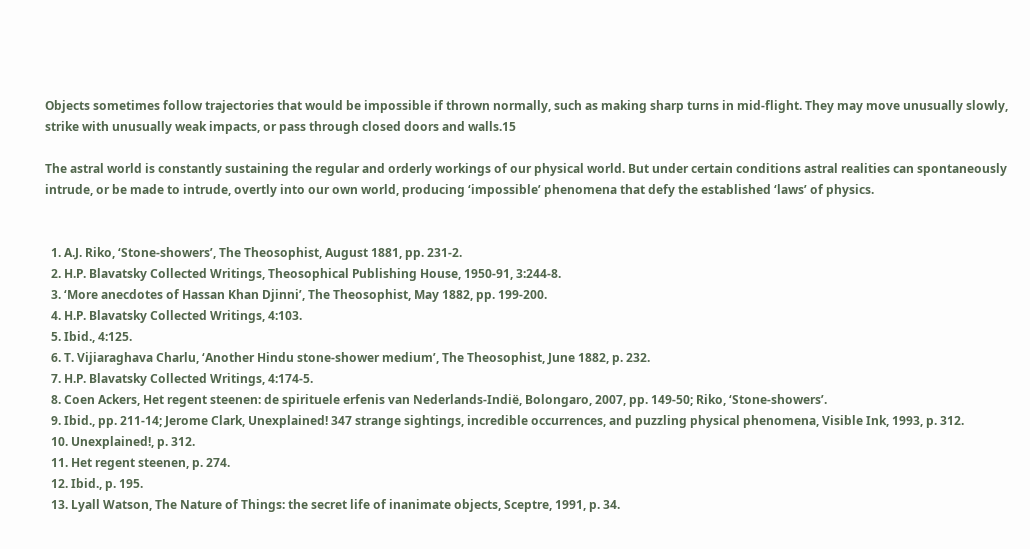Objects sometimes follow trajectories that would be impossible if thrown normally, such as making sharp turns in mid-flight. They may move unusually slowly, strike with unusually weak impacts, or pass through closed doors and walls.15

The astral world is constantly sustaining the regular and orderly workings of our physical world. But under certain conditions astral realities can spontaneously intrude, or be made to intrude, overtly into our own world, producing ‘impossible’ phenomena that defy the established ‘laws’ of physics.


  1. A.J. Riko, ‘Stone-showers’, The Theosophist, August 1881, pp. 231-2.
  2. H.P. Blavatsky Collected Writings, Theosophical Publishing House, 1950-91, 3:244-8.
  3. ‘More anecdotes of Hassan Khan Djinni’, The Theosophist, May 1882, pp. 199-200.
  4. H.P. Blavatsky Collected Writings, 4:103.
  5. Ibid., 4:125.
  6. T. Vijiaraghava Charlu, ‘Another Hindu stone-shower medium’, The Theosophist, June 1882, p. 232.
  7. H.P. Blavatsky Collected Writings, 4:174-5.
  8. Coen Ackers, Het regent steenen: de spirituele erfenis van Nederlands-Indië, Bolongaro, 2007, pp. 149-50; Riko, ‘Stone-showers’.
  9. Ibid., pp. 211-14; Jerome Clark, Unexplained! 347 strange sightings, incredible occurrences, and puzzling physical phenomena, Visible Ink, 1993, p. 312.
  10. Unexplained!, p. 312.
  11. Het regent steenen, p. 274.
  12. Ibid., p. 195.
  13. Lyall Watson, The Nature of Things: the secret life of inanimate objects, Sceptre, 1991, p. 34.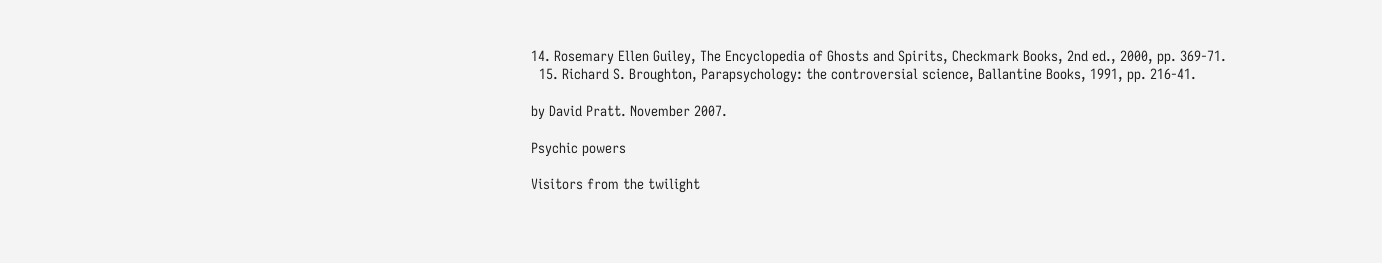14. Rosemary Ellen Guiley, The Encyclopedia of Ghosts and Spirits, Checkmark Books, 2nd ed., 2000, pp. 369-71.
  15. Richard S. Broughton, Parapsychology: the controversial science, Ballantine Books, 1991, pp. 216-41.

by David Pratt. November 2007.

Psychic powers

Visitors from the twilight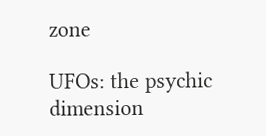zone

UFOs: the psychic dimension